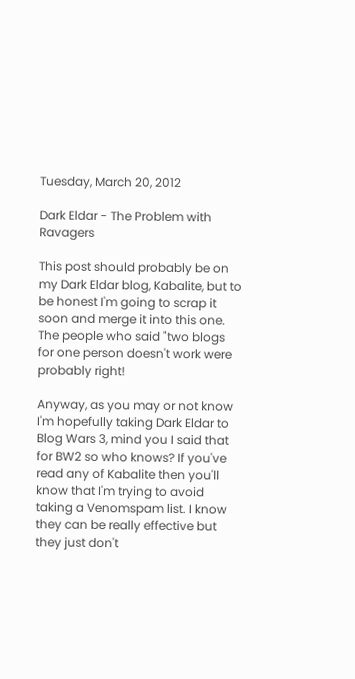Tuesday, March 20, 2012

Dark Eldar - The Problem with Ravagers

This post should probably be on my Dark Eldar blog, Kabalite, but to be honest I'm going to scrap it soon and merge it into this one. The people who said "two blogs for one person doesn't work were probably right!

Anyway, as you may or not know I'm hopefully taking Dark Eldar to Blog Wars 3, mind you I said that for BW2 so who knows? If you've read any of Kabalite then you'll know that I'm trying to avoid taking a Venomspam list. I know they can be really effective but they just don't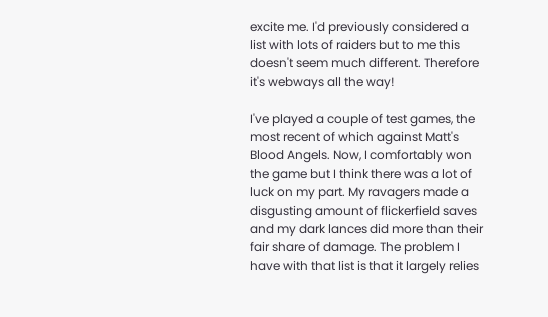excite me. I'd previously considered a list with lots of raiders but to me this doesn't seem much different. Therefore it's webways all the way!

I've played a couple of test games, the most recent of which against Matt's Blood Angels. Now, I comfortably won the game but I think there was a lot of luck on my part. My ravagers made a disgusting amount of flickerfield saves and my dark lances did more than their fair share of damage. The problem I have with that list is that it largely relies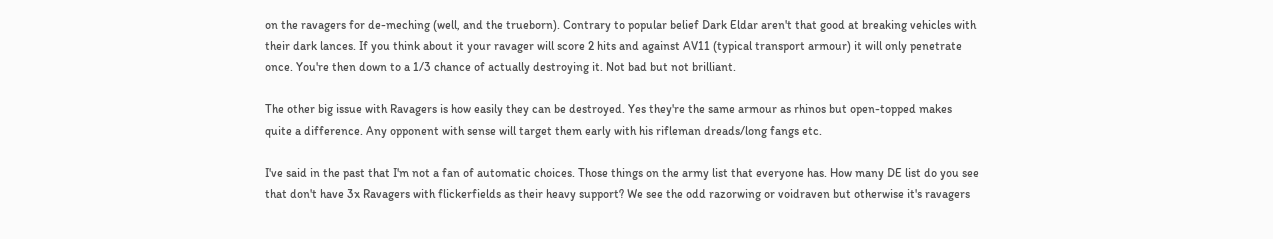on the ravagers for de-meching (well, and the trueborn). Contrary to popular belief Dark Eldar aren't that good at breaking vehicles with their dark lances. If you think about it your ravager will score 2 hits and against AV11 (typical transport armour) it will only penetrate once. You're then down to a 1/3 chance of actually destroying it. Not bad but not brilliant.

The other big issue with Ravagers is how easily they can be destroyed. Yes they're the same armour as rhinos but open-topped makes quite a difference. Any opponent with sense will target them early with his rifleman dreads/long fangs etc.

I've said in the past that I'm not a fan of automatic choices. Those things on the army list that everyone has. How many DE list do you see that don't have 3x Ravagers with flickerfields as their heavy support? We see the odd razorwing or voidraven but otherwise it's ravagers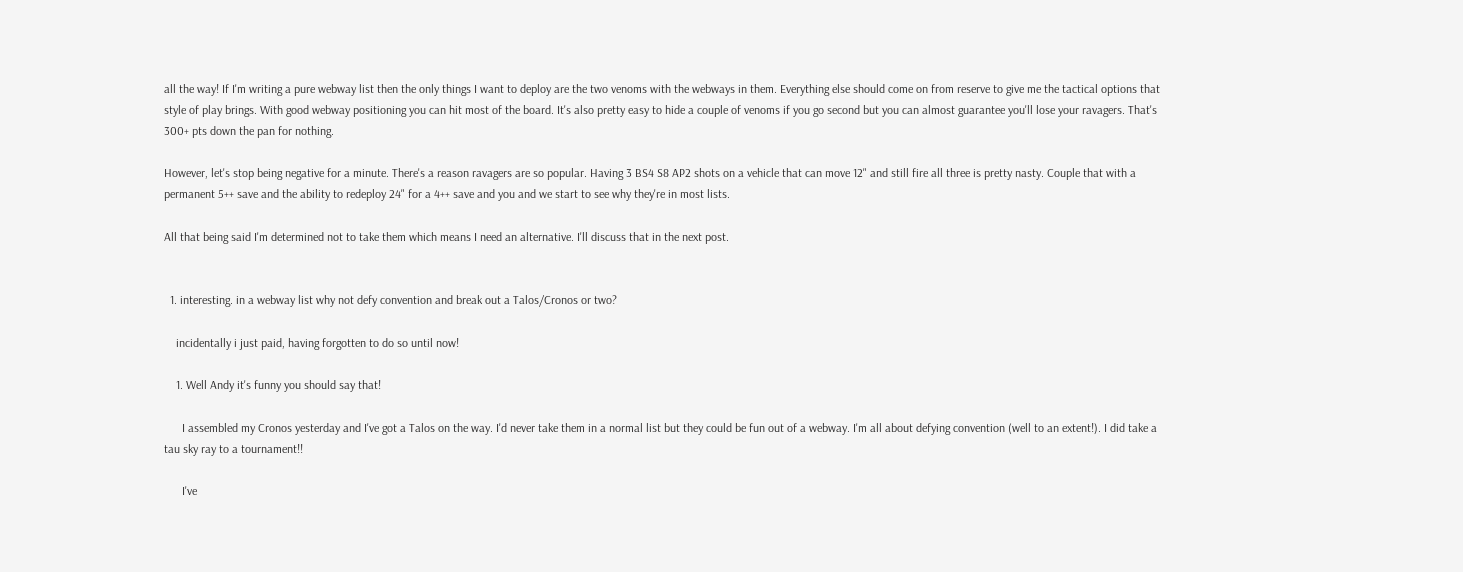all the way! If I'm writing a pure webway list then the only things I want to deploy are the two venoms with the webways in them. Everything else should come on from reserve to give me the tactical options that style of play brings. With good webway positioning you can hit most of the board. It's also pretty easy to hide a couple of venoms if you go second but you can almost guarantee you'll lose your ravagers. That's 300+ pts down the pan for nothing.

However, let's stop being negative for a minute. There's a reason ravagers are so popular. Having 3 BS4 S8 AP2 shots on a vehicle that can move 12" and still fire all three is pretty nasty. Couple that with a permanent 5++ save and the ability to redeploy 24" for a 4++ save and you and we start to see why they're in most lists.

All that being said I'm determined not to take them which means I need an alternative. I'll discuss that in the next post.


  1. interesting. in a webway list why not defy convention and break out a Talos/Cronos or two?

    incidentally i just paid, having forgotten to do so until now!

    1. Well Andy it's funny you should say that!

      I assembled my Cronos yesterday and I've got a Talos on the way. I'd never take them in a normal list but they could be fun out of a webway. I'm all about defying convention (well to an extent!). I did take a tau sky ray to a tournament!!

      I've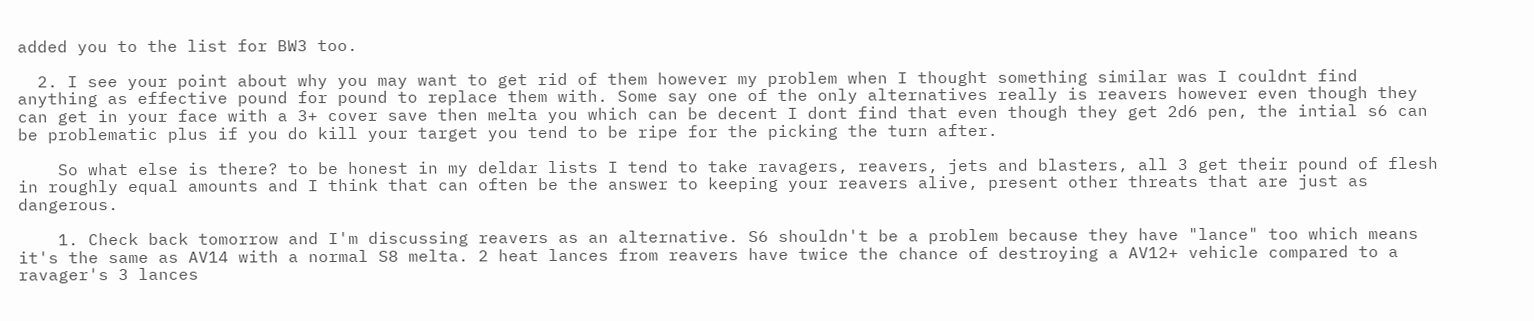added you to the list for BW3 too.

  2. I see your point about why you may want to get rid of them however my problem when I thought something similar was I couldnt find anything as effective pound for pound to replace them with. Some say one of the only alternatives really is reavers however even though they can get in your face with a 3+ cover save then melta you which can be decent I dont find that even though they get 2d6 pen, the intial s6 can be problematic plus if you do kill your target you tend to be ripe for the picking the turn after.

    So what else is there? to be honest in my deldar lists I tend to take ravagers, reavers, jets and blasters, all 3 get their pound of flesh in roughly equal amounts and I think that can often be the answer to keeping your reavers alive, present other threats that are just as dangerous.

    1. Check back tomorrow and I'm discussing reavers as an alternative. S6 shouldn't be a problem because they have "lance" too which means it's the same as AV14 with a normal S8 melta. 2 heat lances from reavers have twice the chance of destroying a AV12+ vehicle compared to a ravager's 3 lances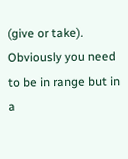(give or take). Obviously you need to be in range but in a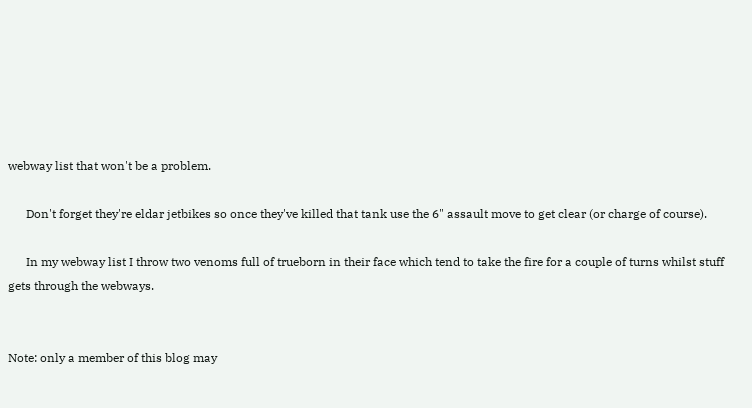webway list that won't be a problem.

      Don't forget they're eldar jetbikes so once they've killed that tank use the 6" assault move to get clear (or charge of course).

      In my webway list I throw two venoms full of trueborn in their face which tend to take the fire for a couple of turns whilst stuff gets through the webways.


Note: only a member of this blog may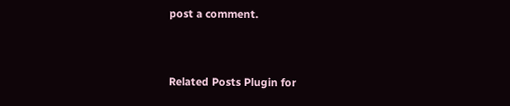post a comment.


Related Posts Plugin for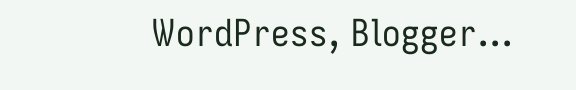WordPress, Blogger...